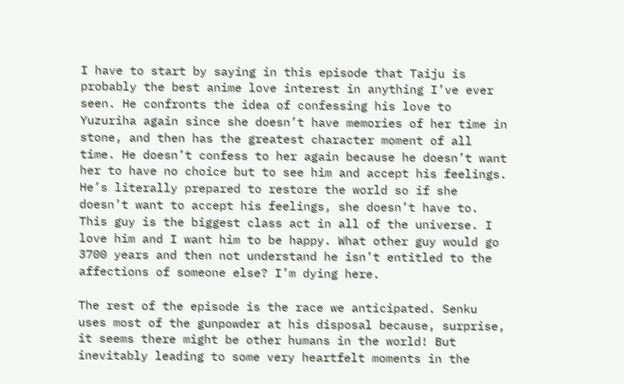I have to start by saying in this episode that Taiju is probably the best anime love interest in anything I’ve ever seen. He confronts the idea of confessing his love to Yuzuriha again since she doesn’t have memories of her time in stone, and then has the greatest character moment of all time. He doesn’t confess to her again because he doesn’t want her to have no choice but to see him and accept his feelings. He’s literally prepared to restore the world so if she doesn’t want to accept his feelings, she doesn’t have to. This guy is the biggest class act in all of the universe. I love him and I want him to be happy. What other guy would go 3700 years and then not understand he isn’t entitled to the affections of someone else? I’m dying here.

The rest of the episode is the race we anticipated. Senku uses most of the gunpowder at his disposal because, surprise, it seems there might be other humans in the world! But inevitably leading to some very heartfelt moments in the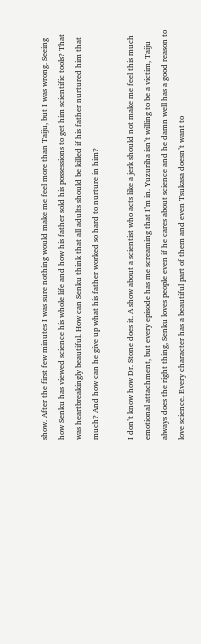show. After the first few minutes I was sure nothing would make me feel more than Taiju, but I was wrong. Seeing how Senku has viewed science his whole life and how his father sold his possessions to get him scientific tools? That was heartbreakingly beautiful. How can Senku think that all adults should be killed if his father nurtured him that much? And how can he give up what his father worked so hard to nurture in him?

I don’t know how Dr. Stone does it. A show about a scientist who acts like a jerk should not make me feel this much emotional attachment, but every episode has me screaming that I’m in. Yuzuriha isn’t willing to be a victim, Taiju always does the right thing, Senku loves people even if he cares about science and he damn well has a good reason to love science. Every character has a beautiful part of them and even Tsukasa doesn’t want to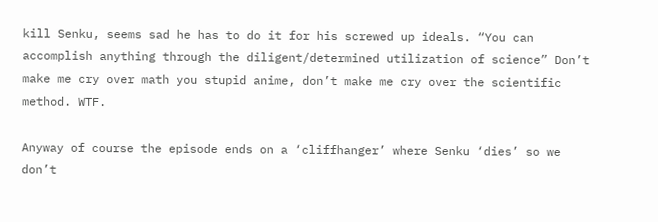kill Senku, seems sad he has to do it for his screwed up ideals. “You can accomplish anything through the diligent/determined utilization of science” Don’t make me cry over math you stupid anime, don’t make me cry over the scientific method. WTF.

Anyway of course the episode ends on a ‘cliffhanger’ where Senku ‘dies’ so we don’t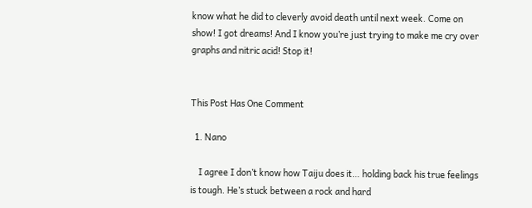know what he did to cleverly avoid death until next week. Come on show! I got dreams! And I know you’re just trying to make me cry over graphs and nitric acid! Stop it!


This Post Has One Comment

  1. Nano

    I agree I don’t know how Taiju does it… holding back his true feelings is tough. He’s stuck between a rock and hard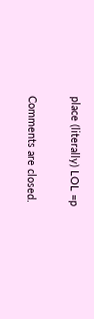place (literally) LOL =p

Comments are closed.